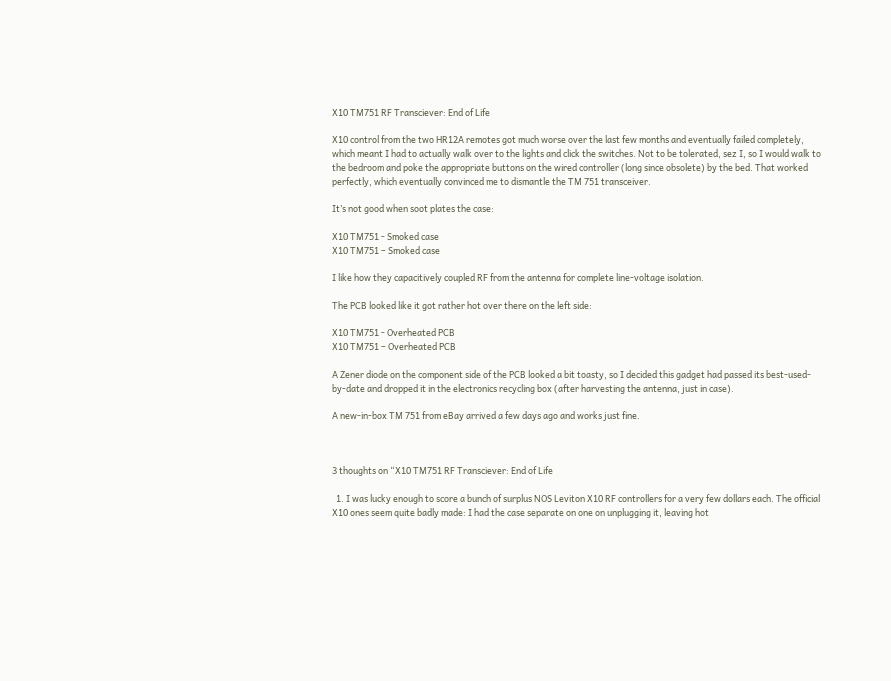X10 TM751 RF Transciever: End of Life

X10 control from the two HR12A remotes got much worse over the last few months and eventually failed completely, which meant I had to actually walk over to the lights and click the switches. Not to be tolerated, sez I, so I would walk to the bedroom and poke the appropriate buttons on the wired controller (long since obsolete) by the bed. That worked perfectly, which eventually convinced me to dismantle the TM 751 transceiver.

It’s not good when soot plates the case:

X10 TM751 - Smoked case
X10 TM751 – Smoked case

I like how they capacitively coupled RF from the antenna for complete line-voltage isolation.

The PCB looked like it got rather hot over there on the left side:

X10 TM751 - Overheated PCB
X10 TM751 – Overheated PCB

A Zener diode on the component side of the PCB looked a bit toasty, so I decided this gadget had passed its best-used-by-date and dropped it in the electronics recycling box (after harvesting the antenna, just in case).

A new-in-box TM 751 from eBay arrived a few days ago and works just fine.



3 thoughts on “X10 TM751 RF Transciever: End of Life

  1. I was lucky enough to score a bunch of surplus NOS Leviton X10 RF controllers for a very few dollars each. The official X10 ones seem quite badly made: I had the case separate on one on unplugging it, leaving hot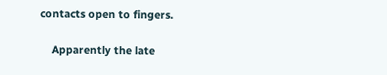contacts open to fingers.

    Apparently the late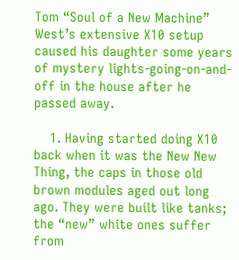Tom “Soul of a New Machine” West’s extensive X10 setup caused his daughter some years of mystery lights-going-on-and-off in the house after he passed away.

    1. Having started doing X10 back when it was the New New Thing, the caps in those old brown modules aged out long ago. They were built like tanks; the “new” white ones suffer from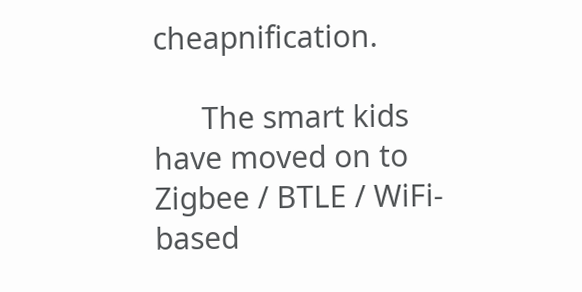cheapnification.

      The smart kids have moved on to Zigbee / BTLE / WiFi-based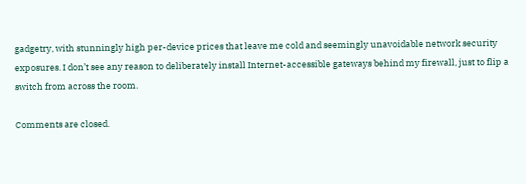gadgetry, with stunningly high per-device prices that leave me cold and seemingly unavoidable network security exposures. I don’t see any reason to deliberately install Internet-accessible gateways behind my firewall, just to flip a switch from across the room.

Comments are closed.